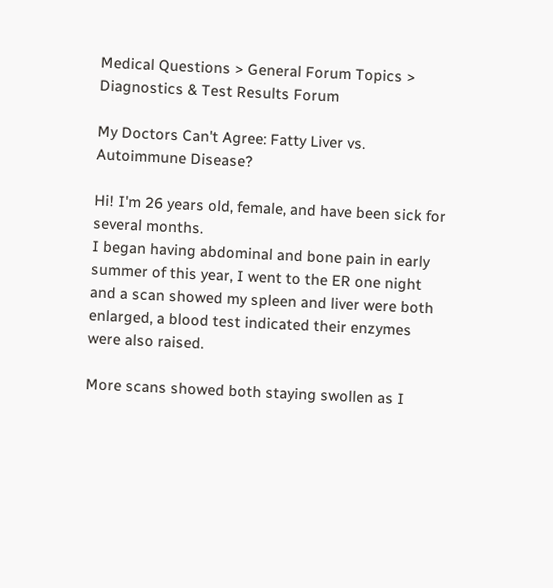Medical Questions > General Forum Topics > Diagnostics & Test Results Forum

My Doctors Can't Agree: Fatty Liver vs. Autoimmune Disease?

Hi! I'm 26 years old, female, and have been sick for several months.
I began having abdominal and bone pain in early summer of this year, I went to the ER one night and a scan showed my spleen and liver were both enlarged, a blood test indicated their enzymes were also raised.

More scans showed both staying swollen as I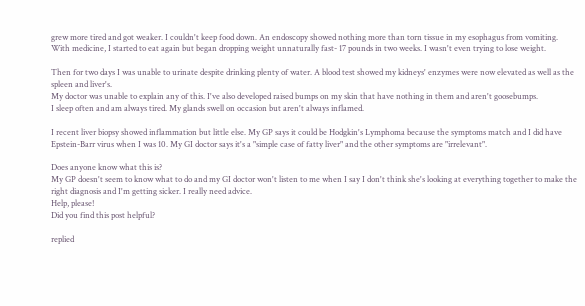grew more tired and got weaker. I couldn't keep food down. An endoscopy showed nothing more than torn tissue in my esophagus from vomiting. With medicine, I started to eat again but began dropping weight unnaturally fast- 17 pounds in two weeks. I wasn't even trying to lose weight.

Then for two days I was unable to urinate despite drinking plenty of water. A blood test showed my kidneys' enzymes were now elevated as well as the spleen and liver's.
My doctor was unable to explain any of this. I've also developed raised bumps on my skin that have nothing in them and aren't goosebumps.
I sleep often and am always tired. My glands swell on occasion but aren't always inflamed.

I recent liver biopsy showed inflammation but little else. My GP says it could be Hodgkin's Lymphoma because the symptoms match and I did have Epstein-Barr virus when I was 10. My GI doctor says it's a "simple case of fatty liver" and the other symptoms are "irrelevant".

Does anyone know what this is?
My GP doesn't seem to know what to do and my GI doctor won't listen to me when I say I don't think she's looking at everything together to make the right diagnosis and I'm getting sicker. I really need advice.
Help, please!
Did you find this post helpful?

replied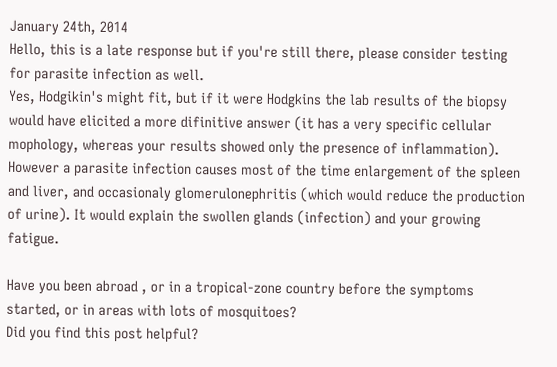January 24th, 2014
Hello, this is a late response but if you're still there, please consider testing for parasite infection as well.
Yes, Hodgikin's might fit, but if it were Hodgkins the lab results of the biopsy would have elicited a more difinitive answer (it has a very specific cellular mophology, whereas your results showed only the presence of inflammation).
However a parasite infection causes most of the time enlargement of the spleen and liver, and occasionaly glomerulonephritis (which would reduce the production of urine). It would explain the swollen glands (infection) and your growing fatigue.

Have you been abroad , or in a tropical-zone country before the symptoms started, or in areas with lots of mosquitoes?
Did you find this post helpful?